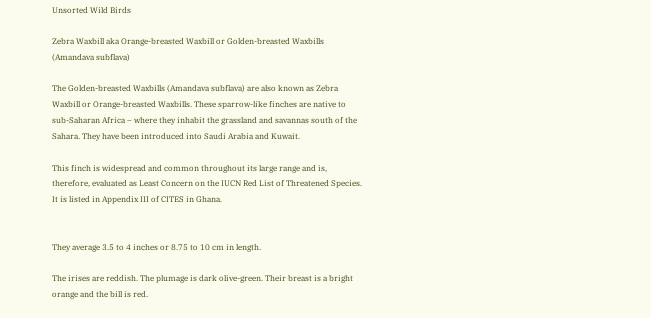Unsorted Wild Birds

Zebra Waxbill aka Orange-breasted Waxbill or Golden-breasted Waxbills (Amandava subflava)

The Golden-breasted Waxbills (Amandava subflava) are also known as Zebra Waxbill or Orange-breasted Waxbills. These sparrow-like finches are native to sub-Saharan Africa – where they inhabit the grassland and savannas south of the Sahara. They have been introduced into Saudi Arabia and Kuwait.

This finch is widespread and common throughout its large range and is, therefore, evaluated as Least Concern on the IUCN Red List of Threatened Species. It is listed in Appendix III of CITES in Ghana.


They average 3.5 to 4 inches or 8.75 to 10 cm in length.

The irises are reddish. The plumage is dark olive-green. Their breast is a bright orange and the bill is red.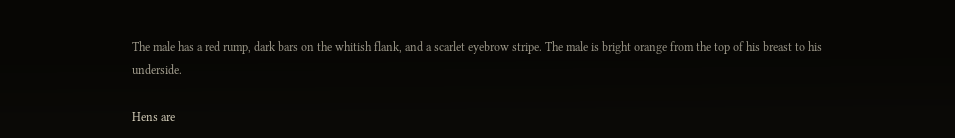The male has a red rump, dark bars on the whitish flank, and a scarlet eyebrow stripe. The male is bright orange from the top of his breast to his underside.

Hens are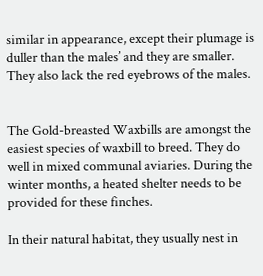similar in appearance, except their plumage is duller than the males’ and they are smaller. They also lack the red eyebrows of the males.


The Gold-breasted Waxbills are amongst the easiest species of waxbill to breed. They do well in mixed communal aviaries. During the winter months, a heated shelter needs to be provided for these finches.

In their natural habitat, they usually nest in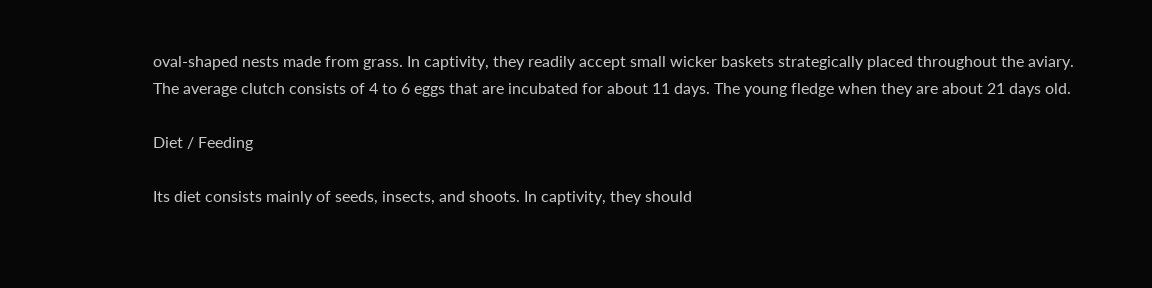oval-shaped nests made from grass. In captivity, they readily accept small wicker baskets strategically placed throughout the aviary. The average clutch consists of 4 to 6 eggs that are incubated for about 11 days. The young fledge when they are about 21 days old.

Diet / Feeding

Its diet consists mainly of seeds, insects, and shoots. In captivity, they should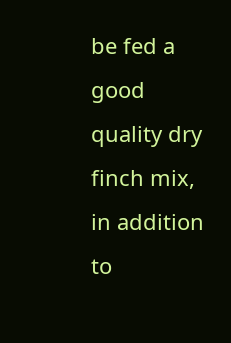be fed a good quality dry finch mix, in addition to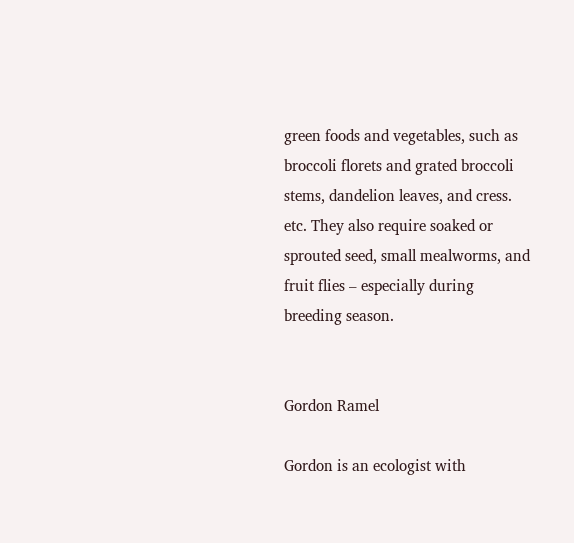green foods and vegetables, such as broccoli florets and grated broccoli stems, dandelion leaves, and cress. etc. They also require soaked or sprouted seed, small mealworms, and fruit flies – especially during breeding season.


Gordon Ramel

Gordon is an ecologist with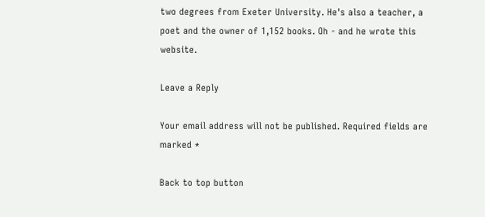two degrees from Exeter University. He's also a teacher, a poet and the owner of 1,152 books. Oh - and he wrote this website.

Leave a Reply

Your email address will not be published. Required fields are marked *

Back to top button